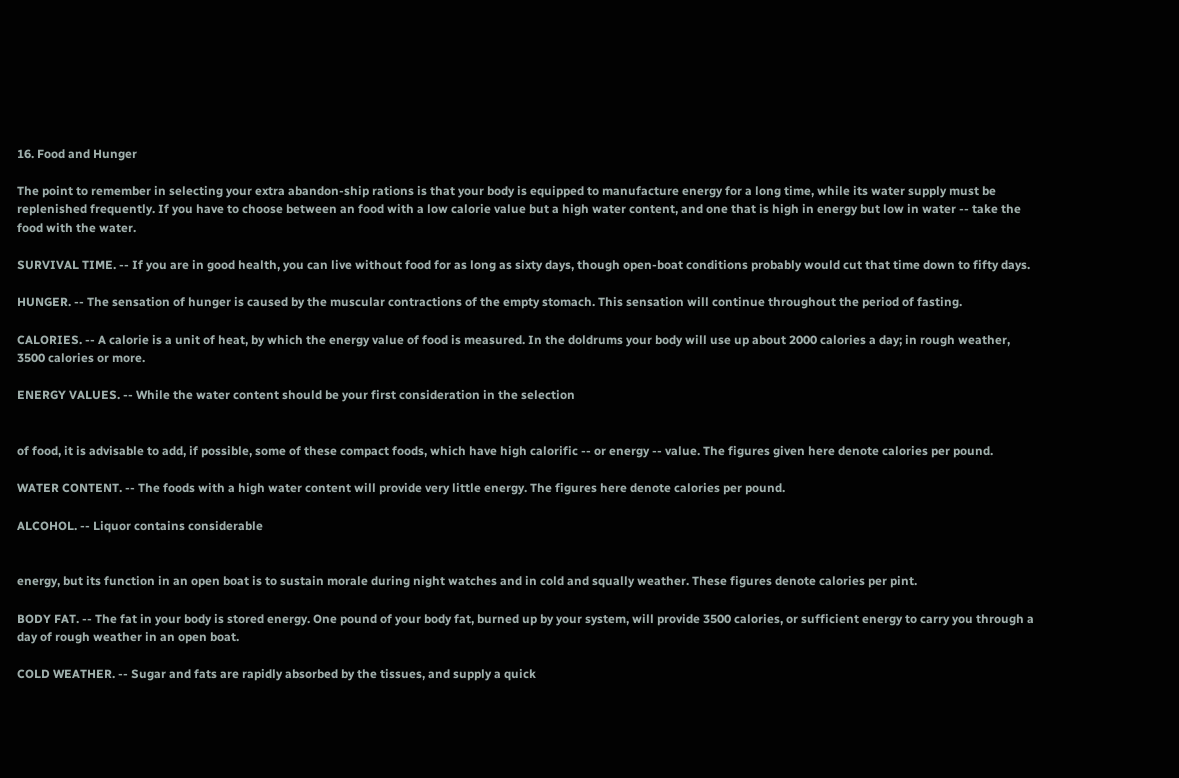16. Food and Hunger

The point to remember in selecting your extra abandon-ship rations is that your body is equipped to manufacture energy for a long time, while its water supply must be replenished frequently. If you have to choose between an food with a low calorie value but a high water content, and one that is high in energy but low in water -- take the food with the water.

SURVIVAL TIME. -- If you are in good health, you can live without food for as long as sixty days, though open-boat conditions probably would cut that time down to fifty days.

HUNGER. -- The sensation of hunger is caused by the muscular contractions of the empty stomach. This sensation will continue throughout the period of fasting.

CALORIES. -- A calorie is a unit of heat, by which the energy value of food is measured. In the doldrums your body will use up about 2000 calories a day; in rough weather, 3500 calories or more.

ENERGY VALUES. -- While the water content should be your first consideration in the selection


of food, it is advisable to add, if possible, some of these compact foods, which have high calorific -- or energy -- value. The figures given here denote calories per pound.

WATER CONTENT. -- The foods with a high water content will provide very little energy. The figures here denote calories per pound.

ALCOHOL. -- Liquor contains considerable


energy, but its function in an open boat is to sustain morale during night watches and in cold and squally weather. These figures denote calories per pint.

BODY FAT. -- The fat in your body is stored energy. One pound of your body fat, burned up by your system, will provide 3500 calories, or sufficient energy to carry you through a day of rough weather in an open boat.

COLD WEATHER. -- Sugar and fats are rapidly absorbed by the tissues, and supply a quick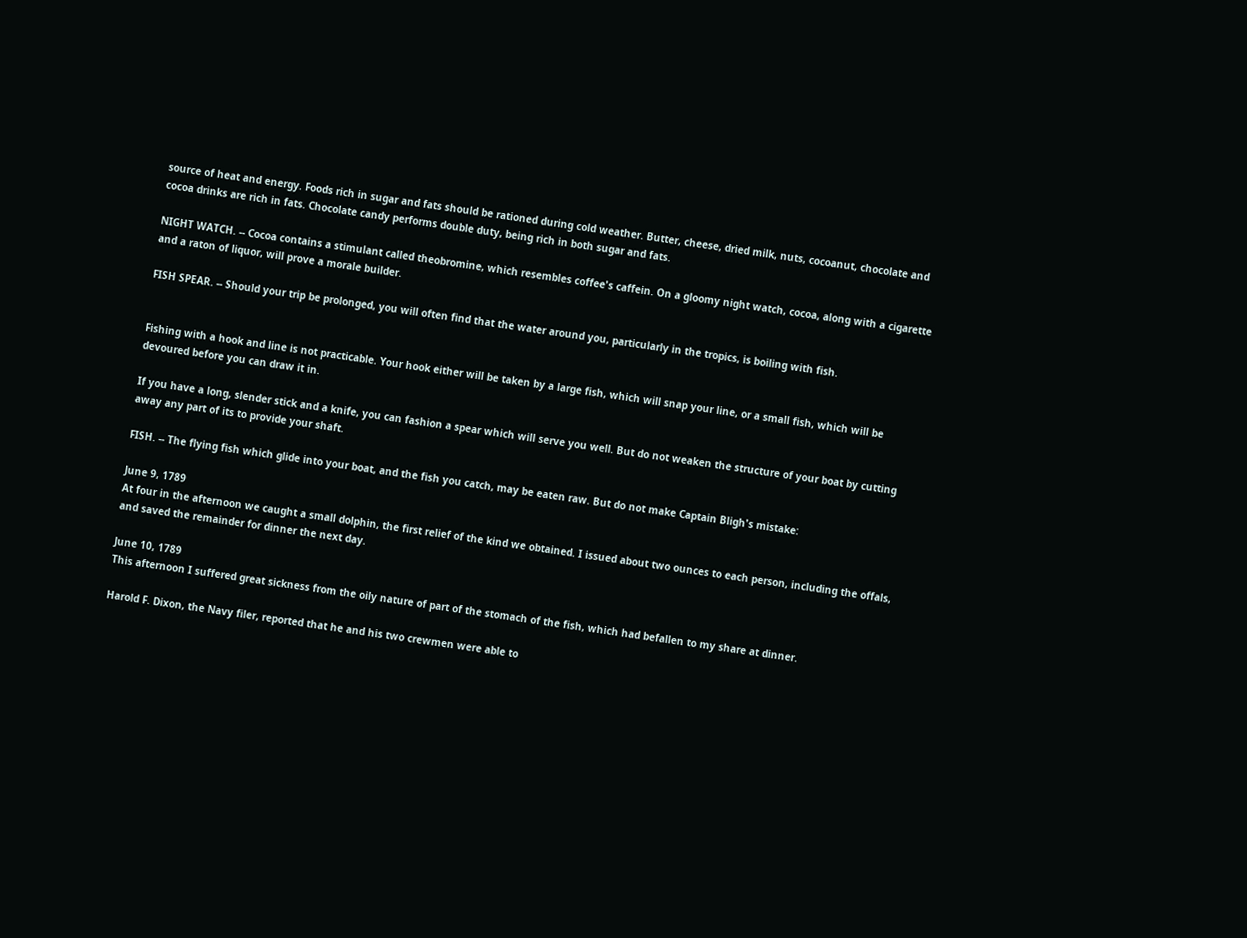source of heat and energy. Foods rich in sugar and fats should be rationed during cold weather. Butter, cheese, dried milk, nuts, cocoanut, chocolate and cocoa drinks are rich in fats. Chocolate candy performs double duty, being rich in both sugar and fats.

NIGHT WATCH. -- Cocoa contains a stimulant called theobromine, which resembles coffee's caffein. On a gloomy night watch, cocoa, along with a cigarette and a raton of liquor, will prove a morale builder.

FISH SPEAR. -- Should your trip be prolonged, you will often find that the water around you, particularly in the tropics, is boiling with fish.


Fishing with a hook and line is not practicable. Your hook either will be taken by a large fish, which will snap your line, or a small fish, which will be devoured before you can draw it in.

If you have a long, slender stick and a knife, you can fashion a spear which will serve you well. But do not weaken the structure of your boat by cutting away any part of its to provide your shaft.

FISH. -- The flying fish which glide into your boat, and the fish you catch, may be eaten raw. But do not make Captain Bligh's mistake:

June 9, 1789
At four in the afternoon we caught a small dolphin, the first relief of the kind we obtained. I issued about two ounces to each person, including the offals, and saved the remainder for dinner the next day.

June 10, 1789
This afternoon I suffered great sickness from the oily nature of part of the stomach of the fish, which had befallen to my share at dinner.

Harold F. Dixon, the Navy filer, reported that he and his two crewmen were able to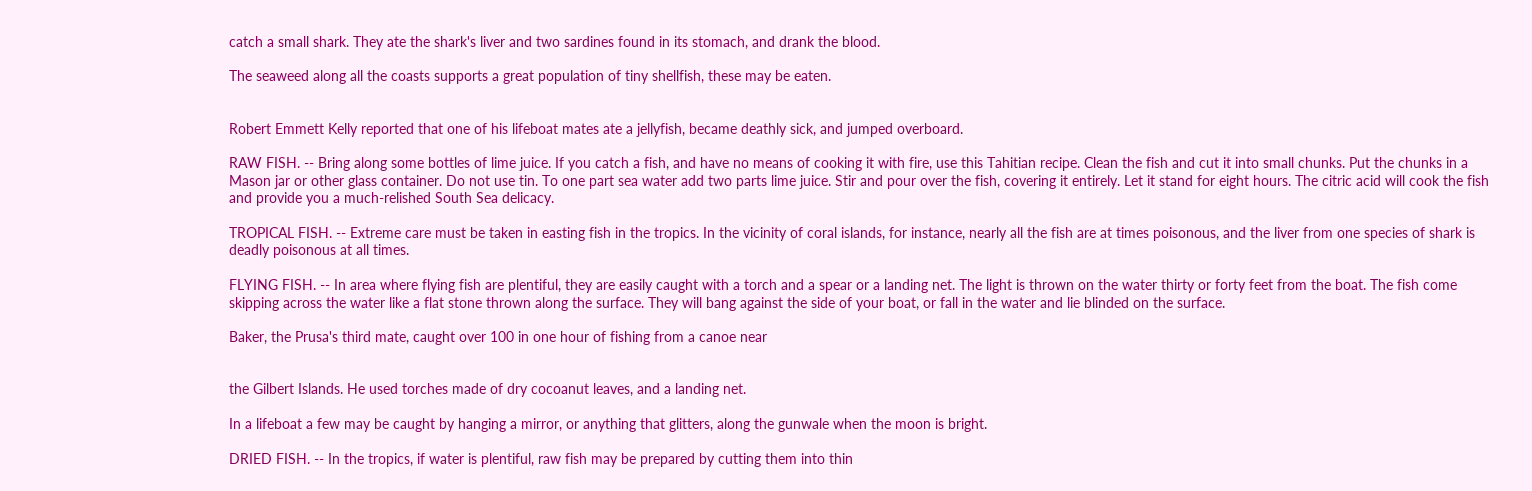catch a small shark. They ate the shark's liver and two sardines found in its stomach, and drank the blood.

The seaweed along all the coasts supports a great population of tiny shellfish, these may be eaten.


Robert Emmett Kelly reported that one of his lifeboat mates ate a jellyfish, became deathly sick, and jumped overboard.

RAW FISH. -- Bring along some bottles of lime juice. If you catch a fish, and have no means of cooking it with fire, use this Tahitian recipe. Clean the fish and cut it into small chunks. Put the chunks in a Mason jar or other glass container. Do not use tin. To one part sea water add two parts lime juice. Stir and pour over the fish, covering it entirely. Let it stand for eight hours. The citric acid will cook the fish and provide you a much-relished South Sea delicacy.

TROPICAL FISH. -- Extreme care must be taken in easting fish in the tropics. In the vicinity of coral islands, for instance, nearly all the fish are at times poisonous, and the liver from one species of shark is deadly poisonous at all times.

FLYING FISH. -- In area where flying fish are plentiful, they are easily caught with a torch and a spear or a landing net. The light is thrown on the water thirty or forty feet from the boat. The fish come skipping across the water like a flat stone thrown along the surface. They will bang against the side of your boat, or fall in the water and lie blinded on the surface.

Baker, the Prusa's third mate, caught over 100 in one hour of fishing from a canoe near


the Gilbert Islands. He used torches made of dry cocoanut leaves, and a landing net.

In a lifeboat a few may be caught by hanging a mirror, or anything that glitters, along the gunwale when the moon is bright.

DRIED FISH. -- In the tropics, if water is plentiful, raw fish may be prepared by cutting them into thin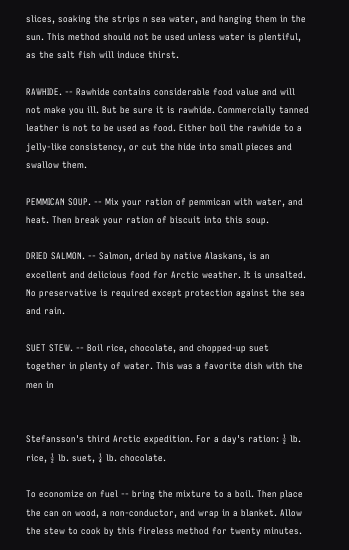slices, soaking the strips n sea water, and hanging them in the sun. This method should not be used unless water is plentiful, as the salt fish will induce thirst.

RAWHIDE. -- Rawhide contains considerable food value and will not make you ill. But be sure it is rawhide. Commercially tanned leather is not to be used as food. Either boil the rawhide to a jelly-like consistency, or cut the hide into small pieces and swallow them.

PEMMICAN SOUP. -- Mix your ration of pemmican with water, and heat. Then break your ration of biscuit into this soup.

DRIED SALMON. -- Salmon, dried by native Alaskans, is an excellent and delicious food for Arctic weather. It is unsalted. No preservative is required except protection against the sea and rain.

SUET STEW. -- Boil rice, chocolate, and chopped-up suet together in plenty of water. This was a favorite dish with the men in


Stefansson's third Arctic expedition. For a day's ration: ½ lb. rice, ½ lb. suet, ¼ lb. chocolate.

To economize on fuel -- bring the mixture to a boil. Then place the can on wood, a non-conductor, and wrap in a blanket. Allow the stew to cook by this fireless method for twenty minutes.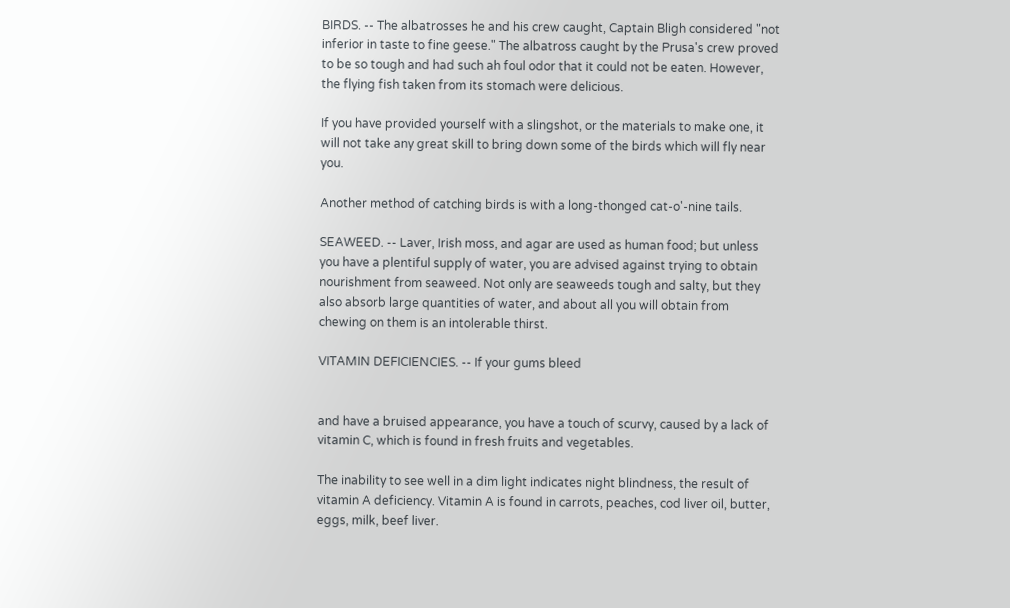BIRDS. -- The albatrosses he and his crew caught, Captain Bligh considered "not inferior in taste to fine geese." The albatross caught by the Prusa's crew proved to be so tough and had such ah foul odor that it could not be eaten. However, the flying fish taken from its stomach were delicious.

If you have provided yourself with a slingshot, or the materials to make one, it will not take any great skill to bring down some of the birds which will fly near you.

Another method of catching birds is with a long-thonged cat-o'-nine tails.

SEAWEED. -- Laver, Irish moss, and agar are used as human food; but unless you have a plentiful supply of water, you are advised against trying to obtain nourishment from seaweed. Not only are seaweeds tough and salty, but they also absorb large quantities of water, and about all you will obtain from chewing on them is an intolerable thirst.

VITAMIN DEFICIENCIES. -- If your gums bleed


and have a bruised appearance, you have a touch of scurvy, caused by a lack of vitamin C, which is found in fresh fruits and vegetables.

The inability to see well in a dim light indicates night blindness, the result of vitamin A deficiency. Vitamin A is found in carrots, peaches, cod liver oil, butter, eggs, milk, beef liver.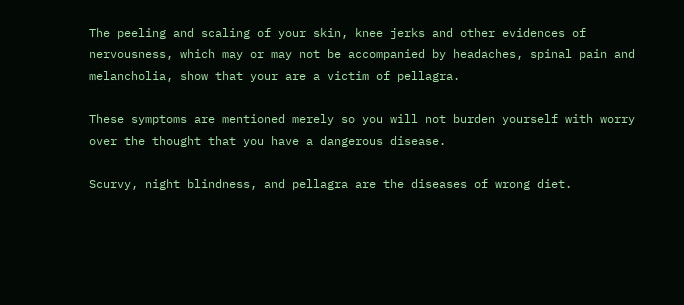The peeling and scaling of your skin, knee jerks and other evidences of nervousness, which may or may not be accompanied by headaches, spinal pain and melancholia, show that your are a victim of pellagra.

These symptoms are mentioned merely so you will not burden yourself with worry over the thought that you have a dangerous disease.

Scurvy, night blindness, and pellagra are the diseases of wrong diet.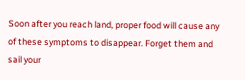Soon after you reach land, proper food will cause any of these symptoms to disappear. Forget them and sail your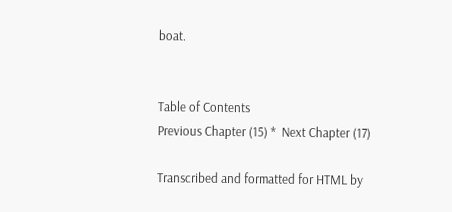boat.


Table of Contents
Previous Chapter (15) *  Next Chapter (17)

Transcribed and formatted for HTML by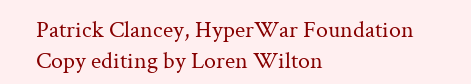Patrick Clancey, HyperWar Foundation
Copy editing by Loren Wilton